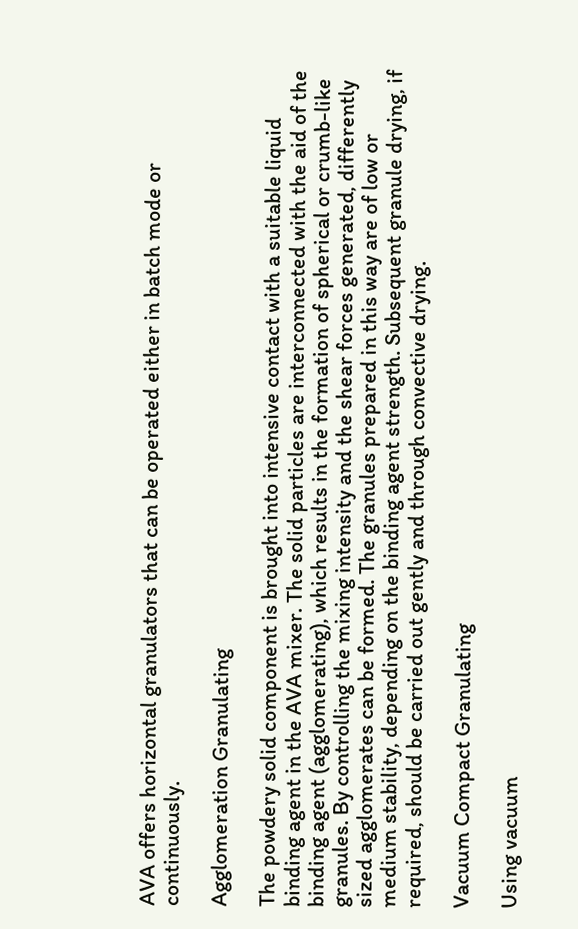AVA offers horizontal granulators that can be operated either in batch mode or continuously.

Agglomeration Granulating

The powdery solid component is brought into intensive contact with a suitable liquid binding agent in the AVA mixer. The solid particles are interconnected with the aid of the binding agent (agglomerating), which results in the formation of spherical or crumb-like granules. By controlling the mixing intensity and the shear forces generated, differently sized agglomerates can be formed. The granules prepared in this way are of low or medium stability, depending on the binding agent strength. Subsequent granule drying, if required, should be carried out gently and through convective drying.

Vacuum Compact Granulating

Using vacuum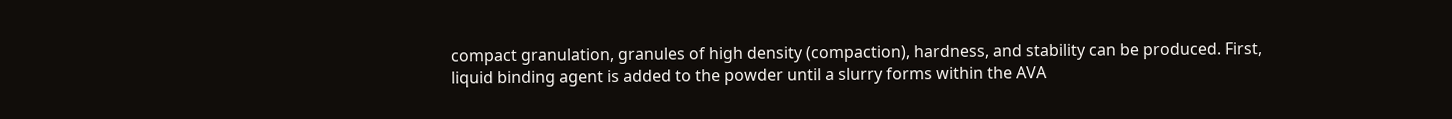compact granulation, granules of high density (compaction), hardness, and stability can be produced. First, liquid binding agent is added to the powder until a slurry forms within the AVA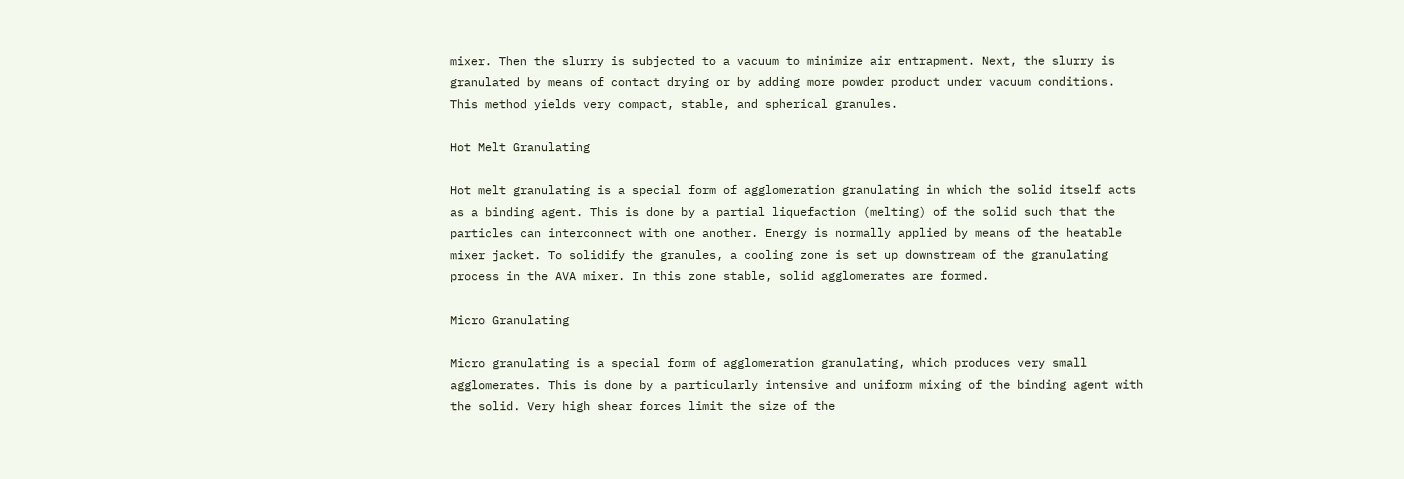mixer. Then the slurry is subjected to a vacuum to minimize air entrapment. Next, the slurry is granulated by means of contact drying or by adding more powder product under vacuum conditions. This method yields very compact, stable, and spherical granules.

Hot Melt Granulating

Hot melt granulating is a special form of agglomeration granulating in which the solid itself acts as a binding agent. This is done by a partial liquefaction (melting) of the solid such that the particles can interconnect with one another. Energy is normally applied by means of the heatable mixer jacket. To solidify the granules, a cooling zone is set up downstream of the granulating process in the AVA mixer. In this zone stable, solid agglomerates are formed.

Micro Granulating

Micro granulating is a special form of agglomeration granulating, which produces very small agglomerates. This is done by a particularly intensive and uniform mixing of the binding agent with the solid. Very high shear forces limit the size of the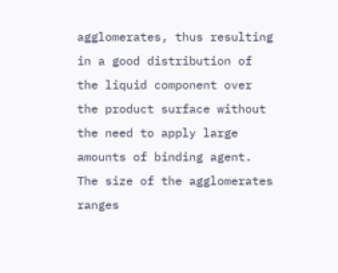agglomerates, thus resulting in a good distribution of the liquid component over the product surface without the need to apply large amounts of binding agent. The size of the agglomerates ranges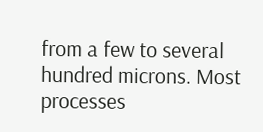from a few to several hundred microns. Most processes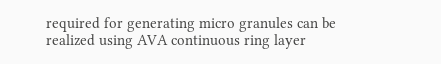required for generating micro granules can be realized using AVA continuous ring layer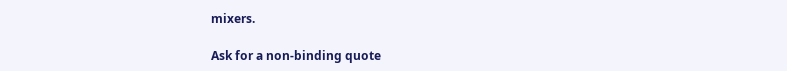mixers.

Ask for a non-binding quote